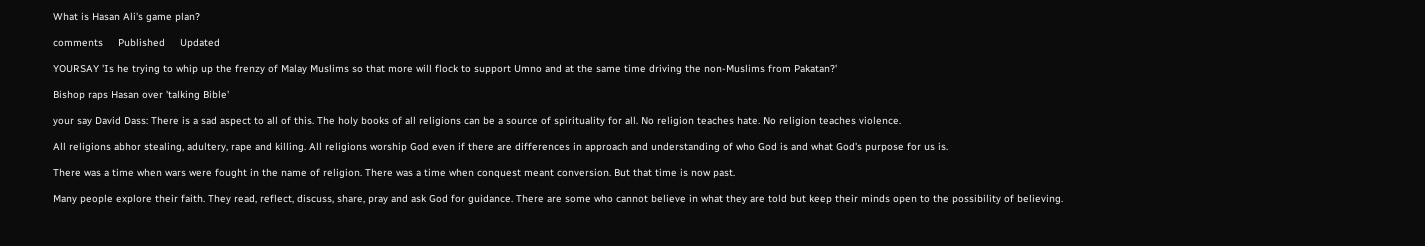What is Hasan Ali's game plan?

comments     Published     Updated

YOURSAY 'Is he trying to whip up the frenzy of Malay Muslims so that more will flock to support Umno and at the same time driving the non-Muslims from Pakatan?'

Bishop raps Hasan over 'talking Bible'

your say David Dass: There is a sad aspect to all of this. The holy books of all religions can be a source of spirituality for all. No religion teaches hate. No religion teaches violence.

All religions abhor stealing, adultery, rape and killing. All religions worship God even if there are differences in approach and understanding of who God is and what God's purpose for us is.

There was a time when wars were fought in the name of religion. There was a time when conquest meant conversion. But that time is now past.

Many people explore their faith. They read, reflect, discuss, share, pray and ask God for guidance. There are some who cannot believe in what they are told but keep their minds open to the possibility of believing.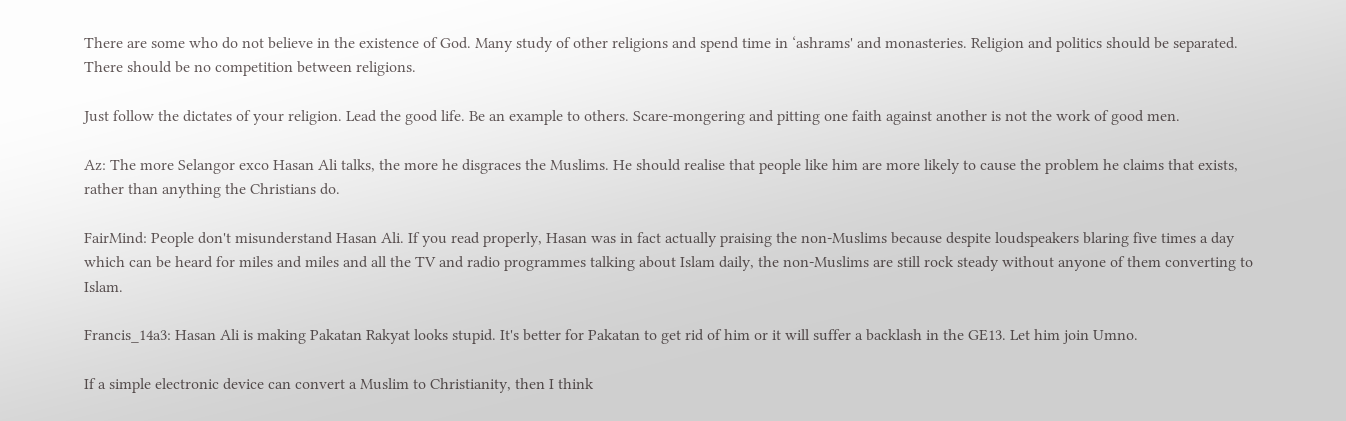There are some who do not believe in the existence of God. Many study of other religions and spend time in ‘ashrams' and monasteries. Religion and politics should be separated. There should be no competition between religions.

Just follow the dictates of your religion. Lead the good life. Be an example to others. Scare-mongering and pitting one faith against another is not the work of good men.

Az: The more Selangor exco Hasan Ali talks, the more he disgraces the Muslims. He should realise that people like him are more likely to cause the problem he claims that exists, rather than anything the Christians do.

FairMind: People don't misunderstand Hasan Ali. If you read properly, Hasan was in fact actually praising the non-Muslims because despite loudspeakers blaring five times a day which can be heard for miles and miles and all the TV and radio programmes talking about Islam daily, the non-Muslims are still rock steady without anyone of them converting to Islam.

Francis_14a3: Hasan Ali is making Pakatan Rakyat looks stupid. It's better for Pakatan to get rid of him or it will suffer a backlash in the GE13. Let him join Umno.

If a simple electronic device can convert a Muslim to Christianity, then I think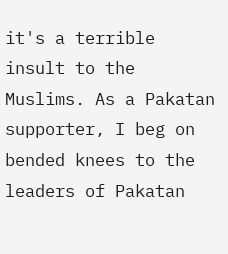it's a terrible insult to the Muslims. As a Pakatan supporter, I beg on bended knees to the leaders of Pakatan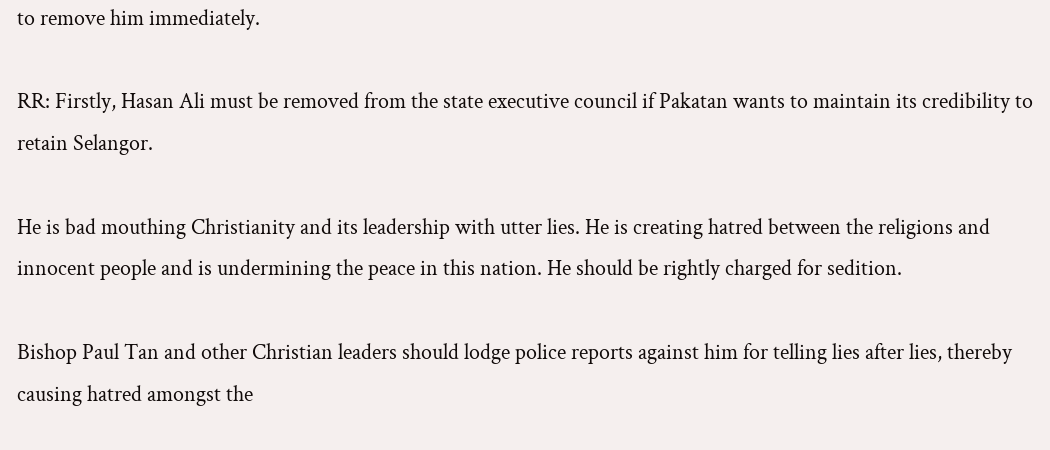to remove him immediately.

RR: Firstly, Hasan Ali must be removed from the state executive council if Pakatan wants to maintain its credibility to retain Selangor.

He is bad mouthing Christianity and its leadership with utter lies. He is creating hatred between the religions and innocent people and is undermining the peace in this nation. He should be rightly charged for sedition.

Bishop Paul Tan and other Christian leaders should lodge police reports against him for telling lies after lies, thereby causing hatred amongst the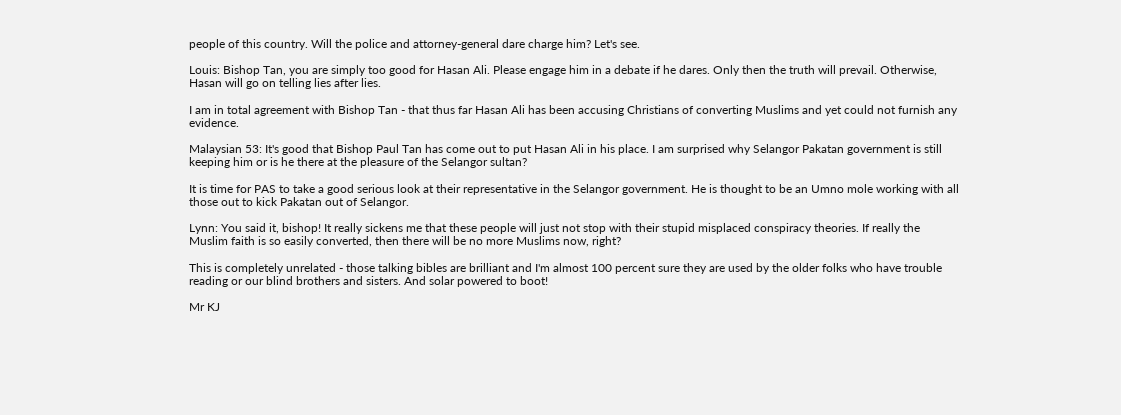people of this country. Will the police and attorney-general dare charge him? Let's see.

Louis: Bishop Tan, you are simply too good for Hasan Ali. Please engage him in a debate if he dares. Only then the truth will prevail. Otherwise, Hasan will go on telling lies after lies.

I am in total agreement with Bishop Tan - that thus far Hasan Ali has been accusing Christians of converting Muslims and yet could not furnish any evidence.

Malaysian 53: It's good that Bishop Paul Tan has come out to put Hasan Ali in his place. I am surprised why Selangor Pakatan government is still keeping him or is he there at the pleasure of the Selangor sultan?

It is time for PAS to take a good serious look at their representative in the Selangor government. He is thought to be an Umno mole working with all those out to kick Pakatan out of Selangor.

Lynn: You said it, bishop! It really sickens me that these people will just not stop with their stupid misplaced conspiracy theories. If really the Muslim faith is so easily converted, then there will be no more Muslims now, right?

This is completely unrelated - those talking bibles are brilliant and I'm almost 100 percent sure they are used by the older folks who have trouble reading or our blind brothers and sisters. And solar powered to boot!

Mr KJ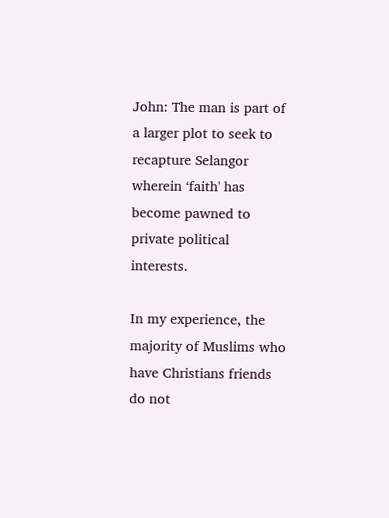John: The man is part of a larger plot to seek to recapture Selangor wherein ‘faith' has become pawned to private political interests.

In my experience, the majority of Muslims who have Christians friends do not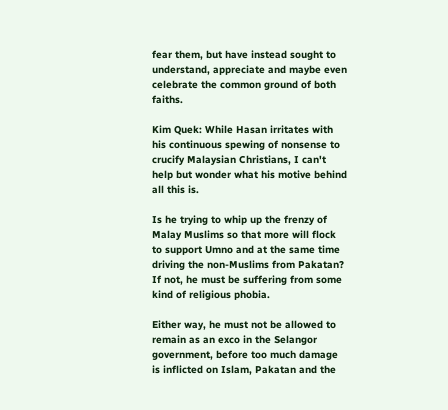fear them, but have instead sought to understand, appreciate and maybe even celebrate the common ground of both faiths.

Kim Quek: While Hasan irritates with his continuous spewing of nonsense to crucify Malaysian Christians, I can't help but wonder what his motive behind all this is.

Is he trying to whip up the frenzy of Malay Muslims so that more will flock to support Umno and at the same time driving the non-Muslims from Pakatan? If not, he must be suffering from some kind of religious phobia.

Either way, he must not be allowed to remain as an exco in the Selangor government, before too much damage is inflicted on Islam, Pakatan and the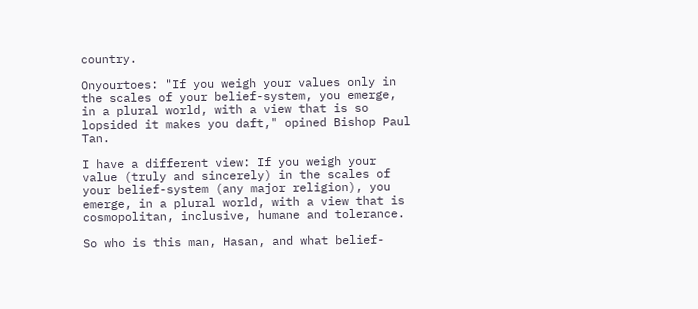country.

Onyourtoes: "If you weigh your values only in the scales of your belief-system, you emerge, in a plural world, with a view that is so lopsided it makes you daft," opined Bishop Paul Tan.

I have a different view: If you weigh your value (truly and sincerely) in the scales of your belief-system (any major religion), you emerge, in a plural world, with a view that is cosmopolitan, inclusive, humane and tolerance.

So who is this man, Hasan, and what belief-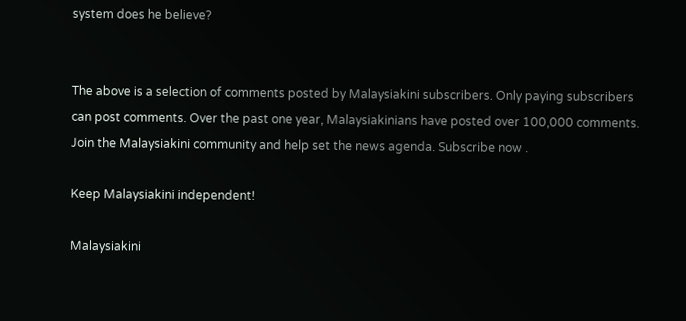system does he believe?


The above is a selection of comments posted by Malaysiakini subscribers. Only paying subscribers can post comments. Over the past one year, Malaysiakinians have posted over 100,000 comments. Join the Malaysiakini community and help set the news agenda. Subscribe now .

Keep Malaysiakini independent!

Malaysiakini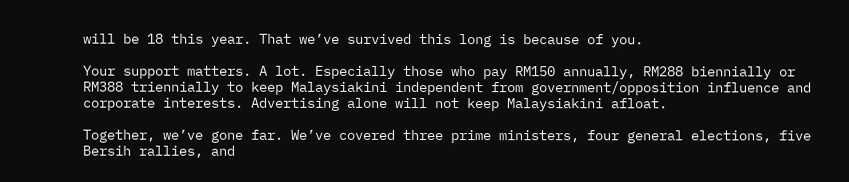will be 18 this year. That we’ve survived this long is because of you.

Your support matters. A lot. Especially those who pay RM150 annually, RM288 biennially or RM388 triennially to keep Malaysiakini independent from government/opposition influence and corporate interests. Advertising alone will not keep Malaysiakini afloat.

Together, we’ve gone far. We’ve covered three prime ministers, four general elections, five Bersih rallies, and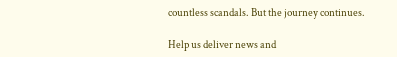countless scandals. But the journey continues.

Help us deliver news and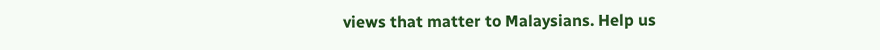views that matter to Malaysians. Help us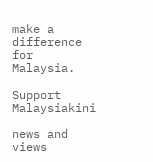make a difference for Malaysia.

Support Malaysiakini

news and views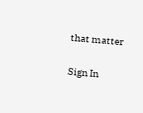that matter

Sign In